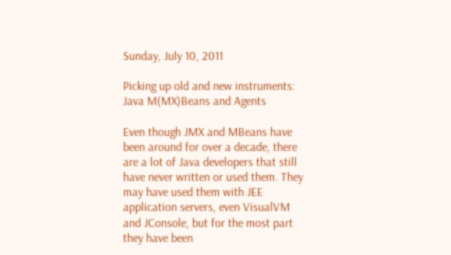Sunday, July 10, 2011

Picking up old and new instruments: Java M(MX)Beans and Agents

Even though JMX and MBeans have been around for over a decade, there are a lot of Java developers that still have never written or used them. They may have used them with JEE application servers, even VisualVM and JConsole, but for the most part they have been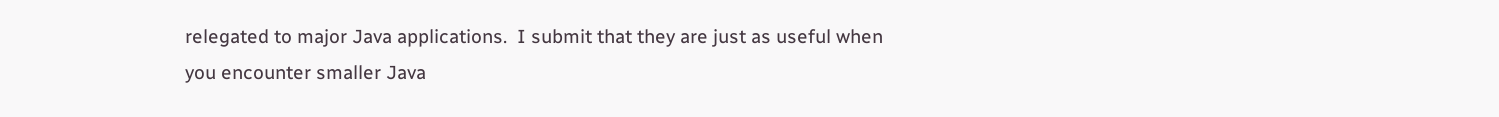relegated to major Java applications.  I submit that they are just as useful when you encounter smaller Java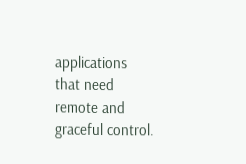applications that need remote and graceful control.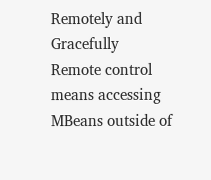Remotely and Gracefully
Remote control means accessing MBeans outside of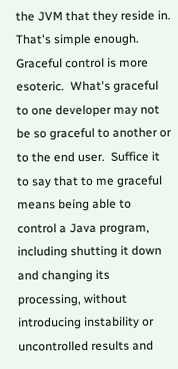the JVM that they reside in.  That's simple enough.  Graceful control is more esoteric.  What's graceful to one developer may not be so graceful to another or to the end user.  Suffice it to say that to me graceful means being able to control a Java program, including shutting it down and changing its processing, without introducing instability or uncontrolled results and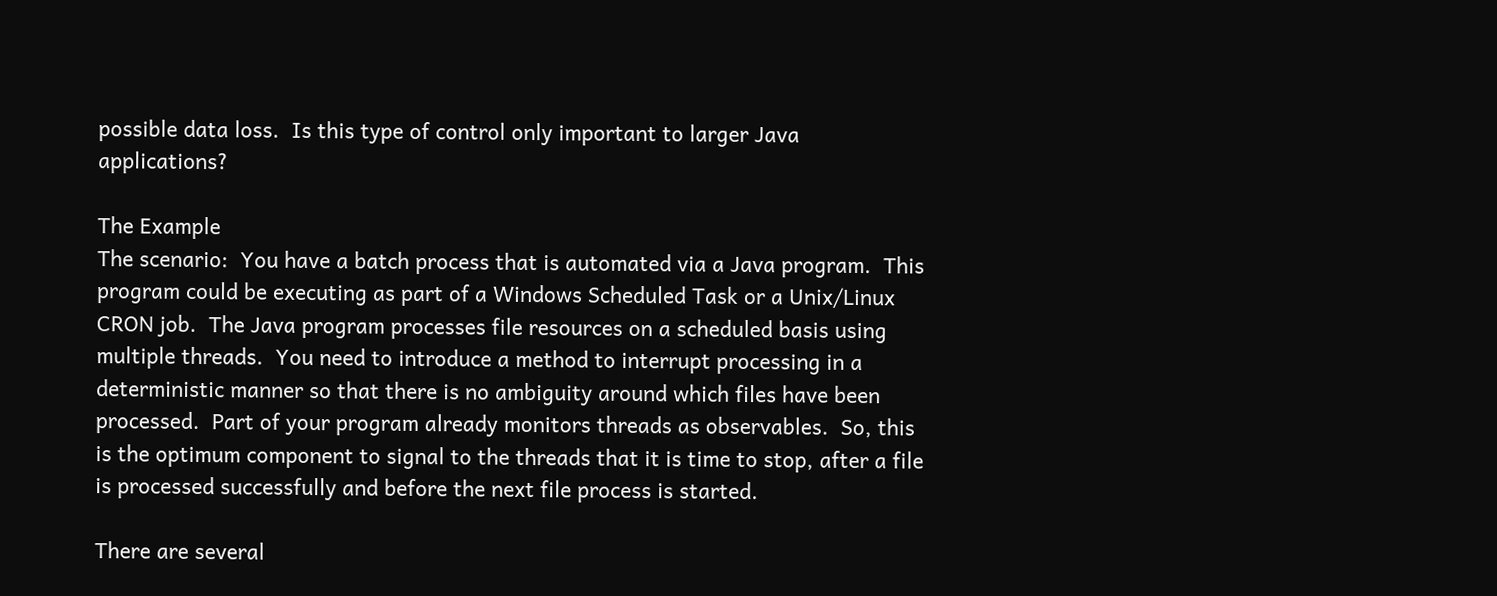possible data loss.  Is this type of control only important to larger Java applications?

The Example
The scenario:  You have a batch process that is automated via a Java program.  This program could be executing as part of a Windows Scheduled Task or a Unix/Linux CRON job.  The Java program processes file resources on a scheduled basis using multiple threads.  You need to introduce a method to interrupt processing in a deterministic manner so that there is no ambiguity around which files have been processed.  Part of your program already monitors threads as observables.  So, this is the optimum component to signal to the threads that it is time to stop, after a file is processed successfully and before the next file process is started.

There are several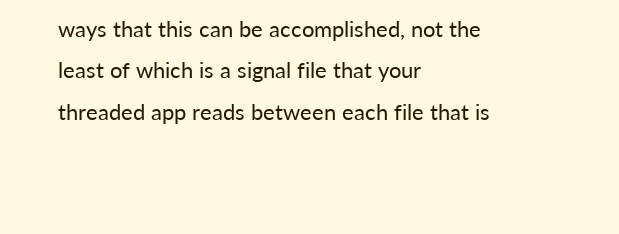ways that this can be accomplished, not the least of which is a signal file that your threaded app reads between each file that is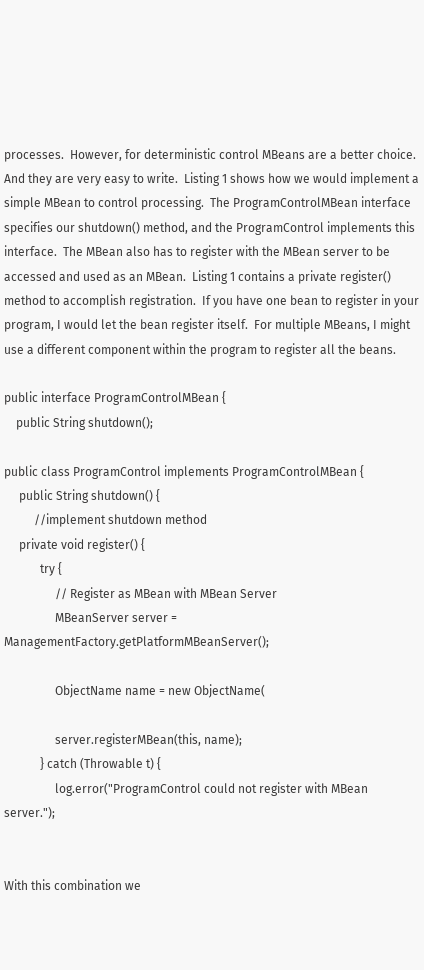processes.  However, for deterministic control MBeans are a better choice.  And they are very easy to write.  Listing 1 shows how we would implement a simple MBean to control processing.  The ProgramControlMBean interface specifies our shutdown() method, and the ProgramControl implements this interface.  The MBean also has to register with the MBean server to be accessed and used as an MBean.  Listing 1 contains a private register() method to accomplish registration.  If you have one bean to register in your program, I would let the bean register itself.  For multiple MBeans, I might use a different component within the program to register all the beans.

public interface ProgramControlMBean {
    public String shutdown();

public class ProgramControl implements ProgramControlMBean {
     public String shutdown() {
          //implement shutdown method
     private void register() {
            try {
                 // Register as MBean with MBean Server
                 MBeanServer server = ManagementFactory.getPlatformMBeanServer();

                 ObjectName name = new ObjectName(

                 server.registerMBean(this, name);
            } catch (Throwable t) {
                 log.error("ProgramControl could not register with MBean server.");


With this combination we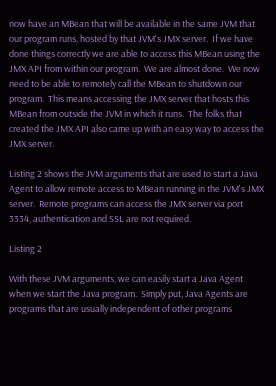now have an MBean that will be available in the same JVM that our program runs, hosted by that JVM's JMX server.  If we have done things correctly we are able to access this MBean using the JMX API from within our program.  We are almost done.  We now need to be able to remotely call the MBean to shutdown our program.  This means accessing the JMX server that hosts this MBean from outside the JVM in which it runs.  The folks that created the JMX API also came up with an easy way to access the JMX server.

Listing 2 shows the JVM arguments that are used to start a Java Agent to allow remote access to MBean running in the JVM's JMX server.  Remote programs can access the JMX server via port 3334, authentication and SSL are not required.

Listing 2

With these JVM arguments, we can easily start a Java Agent when we start the Java program.  Simply put, Java Agents are programs that are usually independent of other programs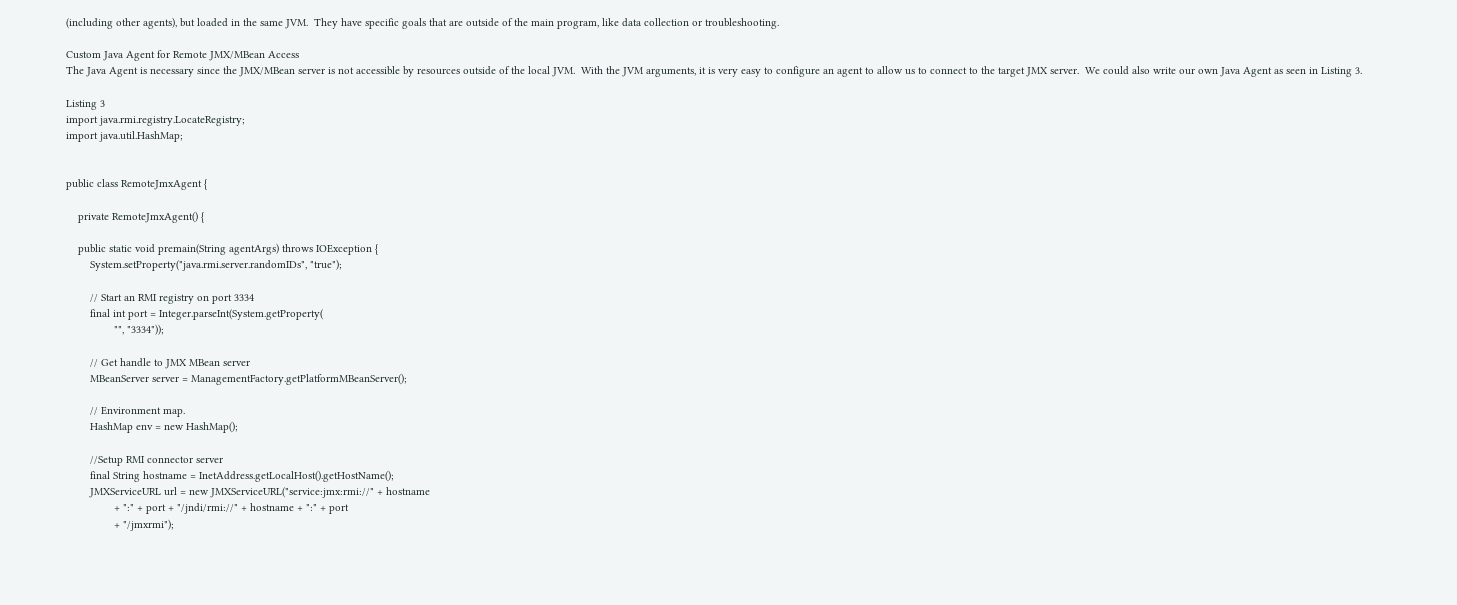(including other agents), but loaded in the same JVM.  They have specific goals that are outside of the main program, like data collection or troubleshooting.

Custom Java Agent for Remote JMX/MBean Access
The Java Agent is necessary since the JMX/MBean server is not accessible by resources outside of the local JVM.  With the JVM arguments, it is very easy to configure an agent to allow us to connect to the target JMX server.  We could also write our own Java Agent as seen in Listing 3.

Listing 3
import java.rmi.registry.LocateRegistry;
import java.util.HashMap;


public class RemoteJmxAgent {

    private RemoteJmxAgent() {

    public static void premain(String agentArgs) throws IOException {
        System.setProperty("java.rmi.server.randomIDs", "true");

        // Start an RMI registry on port 3334
        final int port = Integer.parseInt(System.getProperty(
                "", "3334"));

        // Get handle to JMX MBean server
        MBeanServer server = ManagementFactory.getPlatformMBeanServer();

        // Environment map.
        HashMap env = new HashMap();

        //Setup RMI connector server
        final String hostname = InetAddress.getLocalHost().getHostName();
        JMXServiceURL url = new JMXServiceURL("service:jmx:rmi://" + hostname
                + ":" + port + "/jndi/rmi://" + hostname + ":" + port
                + "/jmxrmi");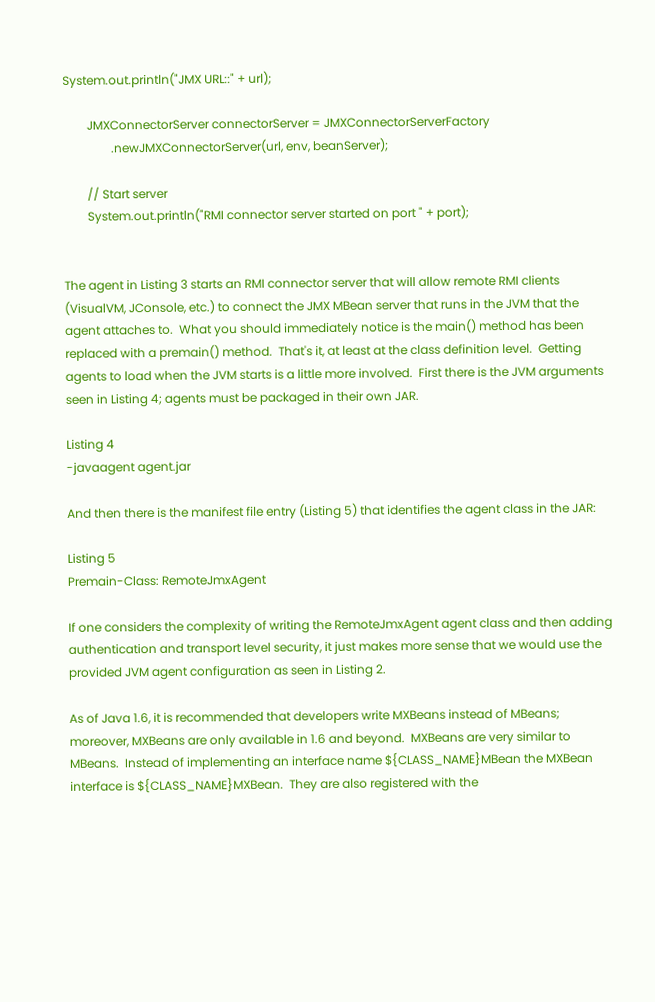System.out.println("JMX URL::" + url);

        JMXConnectorServer connectorServer = JMXConnectorServerFactory
                .newJMXConnectorServer(url, env, beanServer);

        // Start server
        System.out.println("RMI connector server started on port " + port);


The agent in Listing 3 starts an RMI connector server that will allow remote RMI clients (VisualVM, JConsole, etc.) to connect the JMX MBean server that runs in the JVM that the agent attaches to.  What you should immediately notice is the main() method has been replaced with a premain() method.  That's it, at least at the class definition level.  Getting agents to load when the JVM starts is a little more involved.  First there is the JVM arguments seen in Listing 4; agents must be packaged in their own JAR.

Listing 4
-javaagent agent.jar

And then there is the manifest file entry (Listing 5) that identifies the agent class in the JAR:

Listing 5
Premain-Class: RemoteJmxAgent

If one considers the complexity of writing the RemoteJmxAgent agent class and then adding authentication and transport level security, it just makes more sense that we would use the provided JVM agent configuration as seen in Listing 2.

As of Java 1.6, it is recommended that developers write MXBeans instead of MBeans; moreover, MXBeans are only available in 1.6 and beyond.  MXBeans are very similar to MBeans.  Instead of implementing an interface name ${CLASS_NAME}MBean the MXBean interface is ${CLASS_NAME}MXBean.  They are also registered with the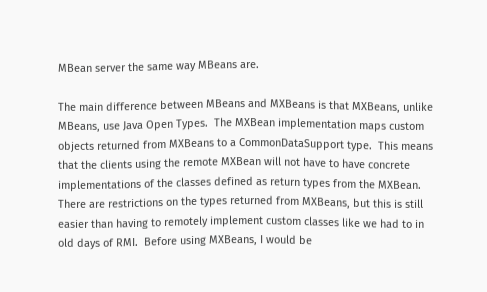MBean server the same way MBeans are.

The main difference between MBeans and MXBeans is that MXBeans, unlike MBeans, use Java Open Types.  The MXBean implementation maps custom objects returned from MXBeans to a CommonDataSupport type.  This means that the clients using the remote MXBean will not have to have concrete implementations of the classes defined as return types from the MXBean.  There are restrictions on the types returned from MXBeans, but this is still easier than having to remotely implement custom classes like we had to in old days of RMI.  Before using MXBeans, I would be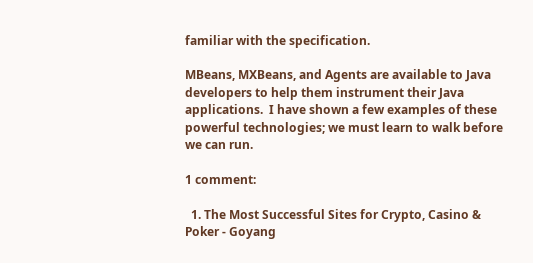familiar with the specification.

MBeans, MXBeans, and Agents are available to Java developers to help them instrument their Java applications.  I have shown a few examples of these powerful technologies; we must learn to walk before we can run.

1 comment:

  1. The Most Successful Sites for Crypto, Casino & Poker - Goyang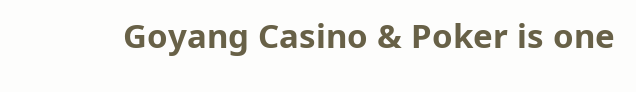Goyang Casino & Poker is one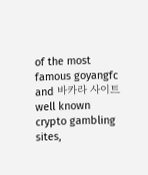of the most famous goyangfc and 바카라 사이트 well known crypto gambling sites,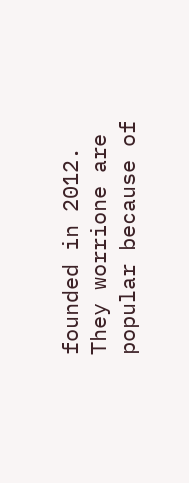founded in 2012. They worrione are popular because of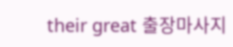their great 출장마사지